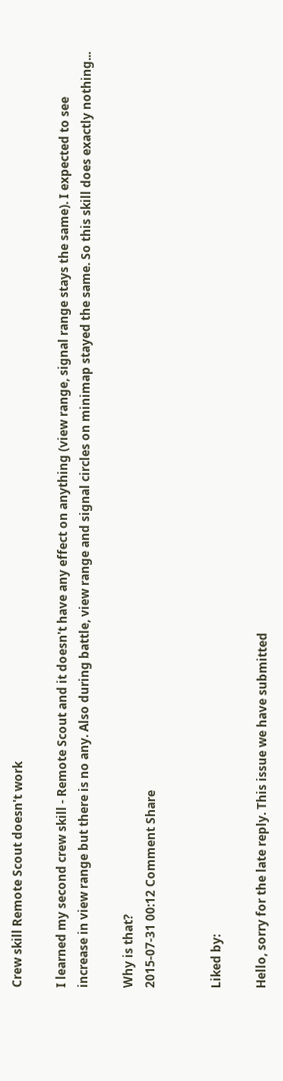Crew skill Remote Scout doesn't work

I learned my second crew skill - Remote Scout and it doesn't have any effect on anything (view range, signal range stays the same). I expected to see increase in view range but there is no any. Also during battle, view range and signal circles on minimap stayed the same. So this skill does exactly nothing...

Why is that?
2015-07-31 00:12 Comment Share


Liked by:

Hello, sorry for the late reply. This issue we have submitted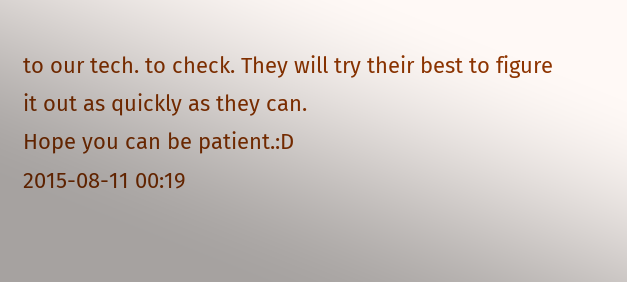to our tech. to check. They will try their best to figure it out as quickly as they can.
Hope you can be patient.:D
2015-08-11 00:19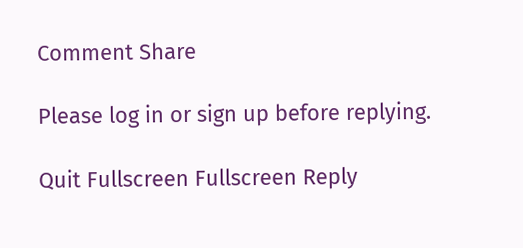Comment Share

Please log in or sign up before replying.

Quit Fullscreen Fullscreen Reply